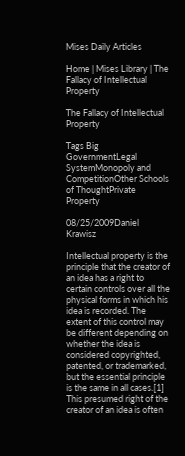Mises Daily Articles

Home | Mises Library | The Fallacy of Intellectual Property

The Fallacy of Intellectual Property

Tags Big GovernmentLegal SystemMonopoly and CompetitionOther Schools of ThoughtPrivate Property

08/25/2009Daniel Krawisz

Intellectual property is the principle that the creator of an idea has a right to certain controls over all the physical forms in which his idea is recorded. The extent of this control may be different depending on whether the idea is considered copyrighted, patented, or trademarked, but the essential principle is the same in all cases.[1] This presumed right of the creator of an idea is often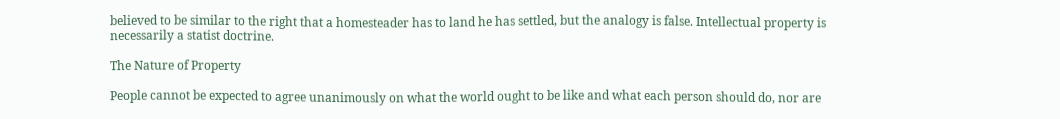believed to be similar to the right that a homesteader has to land he has settled, but the analogy is false. Intellectual property is necessarily a statist doctrine.

The Nature of Property

People cannot be expected to agree unanimously on what the world ought to be like and what each person should do, nor are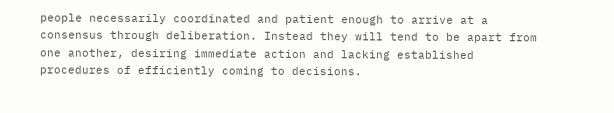people necessarily coordinated and patient enough to arrive at a consensus through deliberation. Instead they will tend to be apart from one another, desiring immediate action and lacking established procedures of efficiently coming to decisions.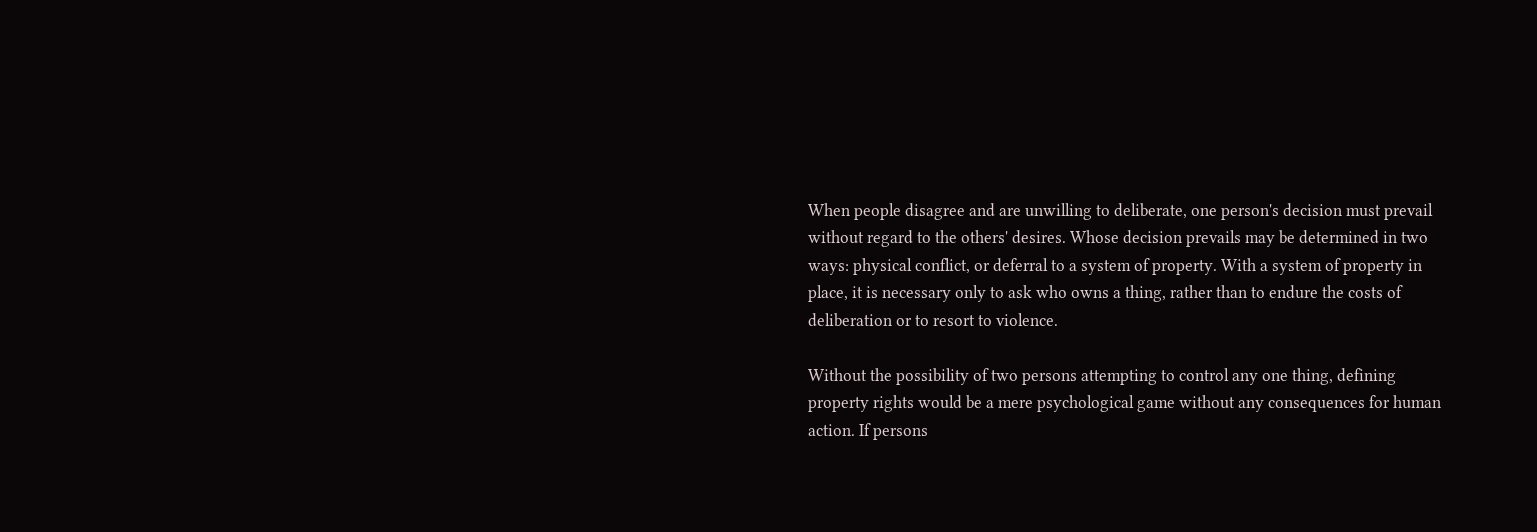When people disagree and are unwilling to deliberate, one person's decision must prevail without regard to the others' desires. Whose decision prevails may be determined in two ways: physical conflict, or deferral to a system of property. With a system of property in place, it is necessary only to ask who owns a thing, rather than to endure the costs of deliberation or to resort to violence.

Without the possibility of two persons attempting to control any one thing, defining property rights would be a mere psychological game without any consequences for human action. If persons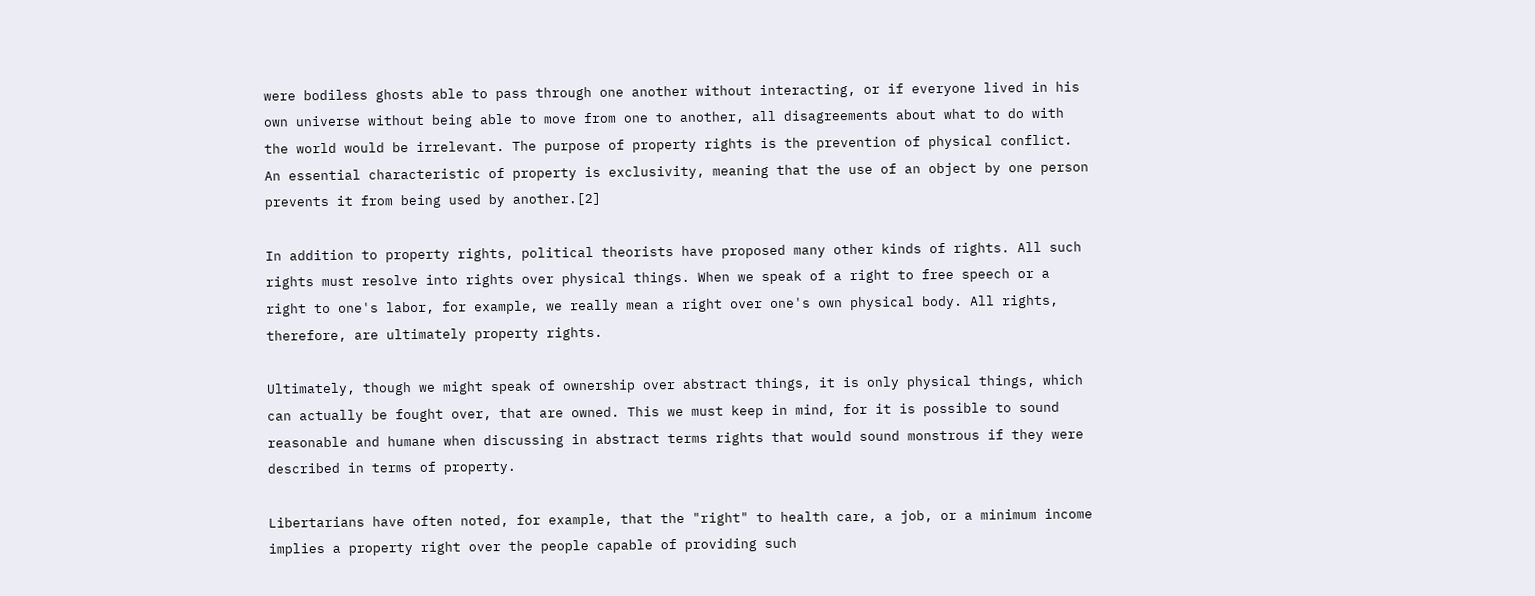were bodiless ghosts able to pass through one another without interacting, or if everyone lived in his own universe without being able to move from one to another, all disagreements about what to do with the world would be irrelevant. The purpose of property rights is the prevention of physical conflict. An essential characteristic of property is exclusivity, meaning that the use of an object by one person prevents it from being used by another.[2]

In addition to property rights, political theorists have proposed many other kinds of rights. All such rights must resolve into rights over physical things. When we speak of a right to free speech or a right to one's labor, for example, we really mean a right over one's own physical body. All rights, therefore, are ultimately property rights.

Ultimately, though we might speak of ownership over abstract things, it is only physical things, which can actually be fought over, that are owned. This we must keep in mind, for it is possible to sound reasonable and humane when discussing in abstract terms rights that would sound monstrous if they were described in terms of property.

Libertarians have often noted, for example, that the "right" to health care, a job, or a minimum income implies a property right over the people capable of providing such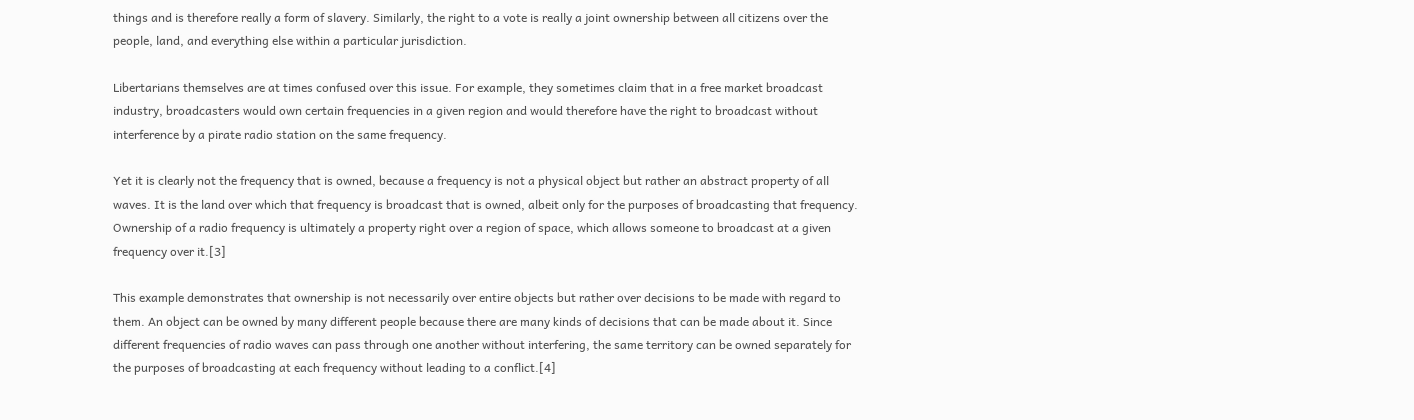things and is therefore really a form of slavery. Similarly, the right to a vote is really a joint ownership between all citizens over the people, land, and everything else within a particular jurisdiction.

Libertarians themselves are at times confused over this issue. For example, they sometimes claim that in a free market broadcast industry, broadcasters would own certain frequencies in a given region and would therefore have the right to broadcast without interference by a pirate radio station on the same frequency.

Yet it is clearly not the frequency that is owned, because a frequency is not a physical object but rather an abstract property of all waves. It is the land over which that frequency is broadcast that is owned, albeit only for the purposes of broadcasting that frequency. Ownership of a radio frequency is ultimately a property right over a region of space, which allows someone to broadcast at a given frequency over it.[3]

This example demonstrates that ownership is not necessarily over entire objects but rather over decisions to be made with regard to them. An object can be owned by many different people because there are many kinds of decisions that can be made about it. Since different frequencies of radio waves can pass through one another without interfering, the same territory can be owned separately for the purposes of broadcasting at each frequency without leading to a conflict.[4]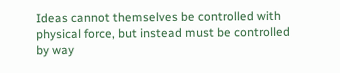Ideas cannot themselves be controlled with physical force, but instead must be controlled by way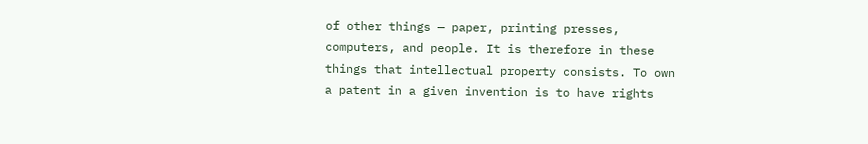of other things — paper, printing presses, computers, and people. It is therefore in these things that intellectual property consists. To own a patent in a given invention is to have rights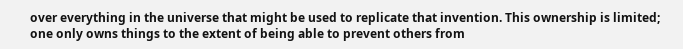over everything in the universe that might be used to replicate that invention. This ownership is limited; one only owns things to the extent of being able to prevent others from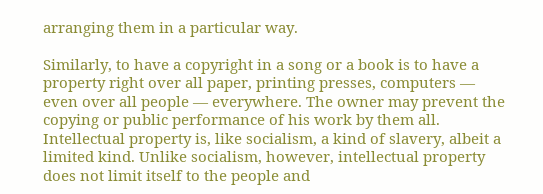arranging them in a particular way.

Similarly, to have a copyright in a song or a book is to have a property right over all paper, printing presses, computers — even over all people — everywhere. The owner may prevent the copying or public performance of his work by them all. Intellectual property is, like socialism, a kind of slavery, albeit a limited kind. Unlike socialism, however, intellectual property does not limit itself to the people and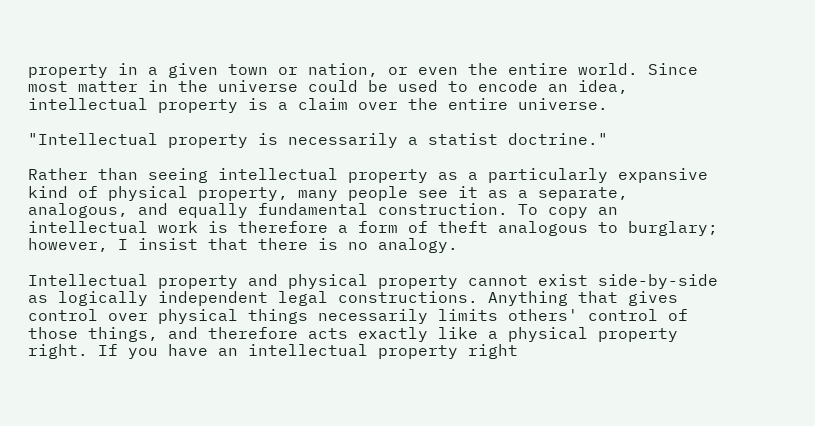property in a given town or nation, or even the entire world. Since most matter in the universe could be used to encode an idea, intellectual property is a claim over the entire universe.

"Intellectual property is necessarily a statist doctrine."

Rather than seeing intellectual property as a particularly expansive kind of physical property, many people see it as a separate, analogous, and equally fundamental construction. To copy an intellectual work is therefore a form of theft analogous to burglary; however, I insist that there is no analogy.

Intellectual property and physical property cannot exist side-by-side as logically independent legal constructions. Anything that gives control over physical things necessarily limits others' control of those things, and therefore acts exactly like a physical property right. If you have an intellectual property right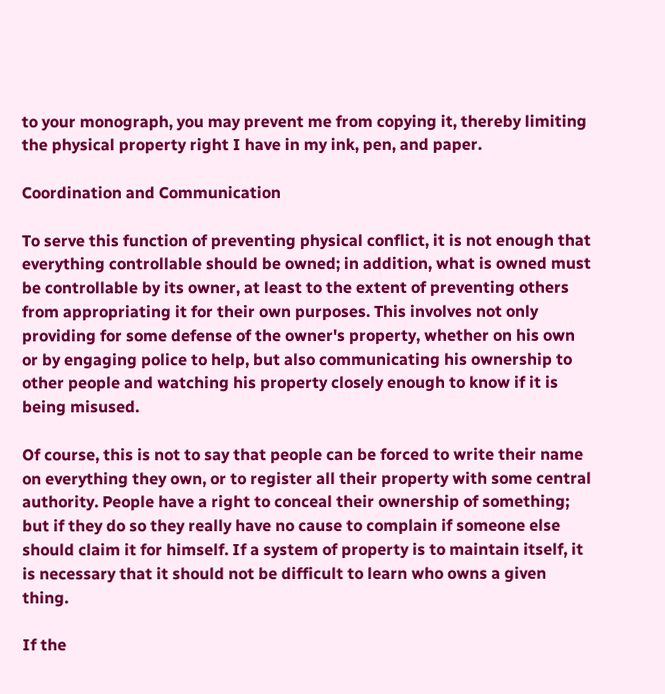to your monograph, you may prevent me from copying it, thereby limiting the physical property right I have in my ink, pen, and paper.

Coordination and Communication

To serve this function of preventing physical conflict, it is not enough that everything controllable should be owned; in addition, what is owned must be controllable by its owner, at least to the extent of preventing others from appropriating it for their own purposes. This involves not only providing for some defense of the owner's property, whether on his own or by engaging police to help, but also communicating his ownership to other people and watching his property closely enough to know if it is being misused.

Of course, this is not to say that people can be forced to write their name on everything they own, or to register all their property with some central authority. People have a right to conceal their ownership of something; but if they do so they really have no cause to complain if someone else should claim it for himself. If a system of property is to maintain itself, it is necessary that it should not be difficult to learn who owns a given thing.

If the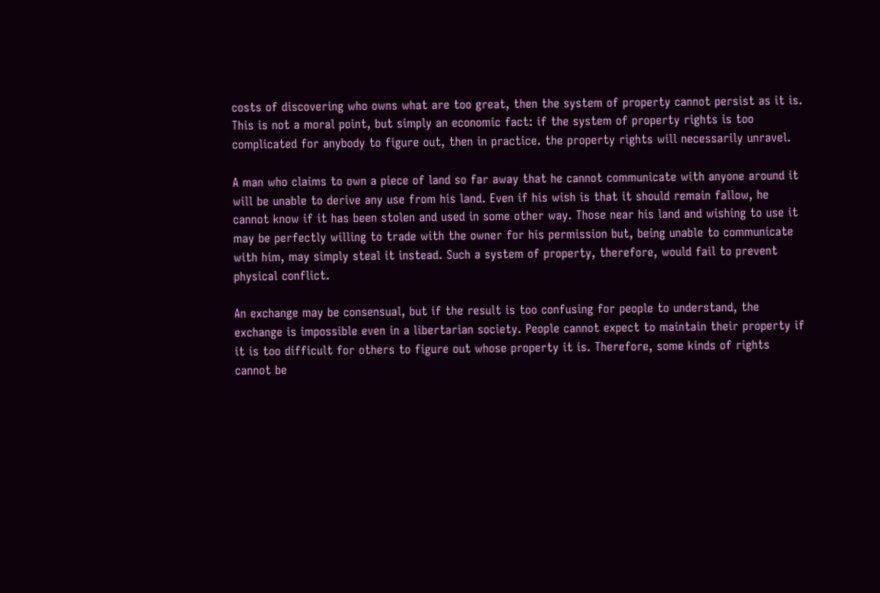costs of discovering who owns what are too great, then the system of property cannot persist as it is. This is not a moral point, but simply an economic fact: if the system of property rights is too complicated for anybody to figure out, then in practice. the property rights will necessarily unravel.

A man who claims to own a piece of land so far away that he cannot communicate with anyone around it will be unable to derive any use from his land. Even if his wish is that it should remain fallow, he cannot know if it has been stolen and used in some other way. Those near his land and wishing to use it may be perfectly willing to trade with the owner for his permission but, being unable to communicate with him, may simply steal it instead. Such a system of property, therefore, would fail to prevent physical conflict.

An exchange may be consensual, but if the result is too confusing for people to understand, the exchange is impossible even in a libertarian society. People cannot expect to maintain their property if it is too difficult for others to figure out whose property it is. Therefore, some kinds of rights cannot be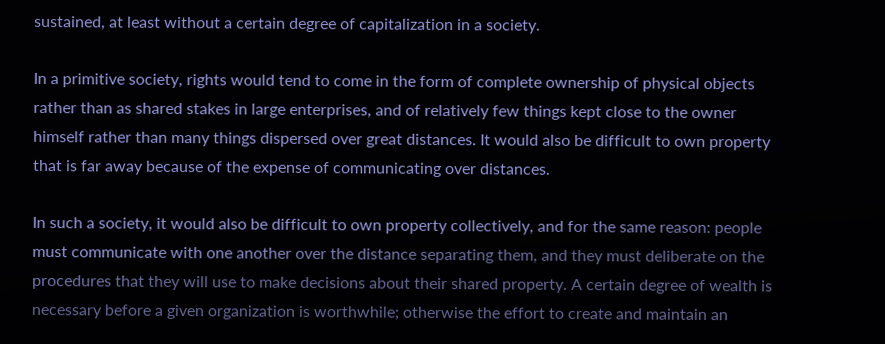sustained, at least without a certain degree of capitalization in a society.

In a primitive society, rights would tend to come in the form of complete ownership of physical objects rather than as shared stakes in large enterprises, and of relatively few things kept close to the owner himself rather than many things dispersed over great distances. It would also be difficult to own property that is far away because of the expense of communicating over distances.

In such a society, it would also be difficult to own property collectively, and for the same reason: people must communicate with one another over the distance separating them, and they must deliberate on the procedures that they will use to make decisions about their shared property. A certain degree of wealth is necessary before a given organization is worthwhile; otherwise the effort to create and maintain an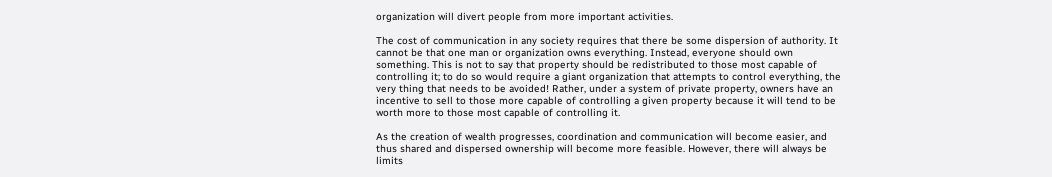organization will divert people from more important activities.

The cost of communication in any society requires that there be some dispersion of authority. It cannot be that one man or organization owns everything. Instead, everyone should own something. This is not to say that property should be redistributed to those most capable of controlling it; to do so would require a giant organization that attempts to control everything, the very thing that needs to be avoided! Rather, under a system of private property, owners have an incentive to sell to those more capable of controlling a given property because it will tend to be worth more to those most capable of controlling it.

As the creation of wealth progresses, coordination and communication will become easier, and thus shared and dispersed ownership will become more feasible. However, there will always be limits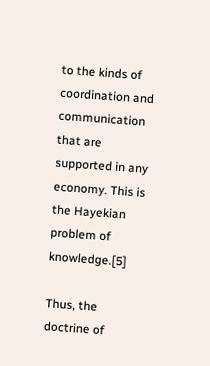to the kinds of coordination and communication that are supported in any economy. This is the Hayekian problem of knowledge.[5]

Thus, the doctrine of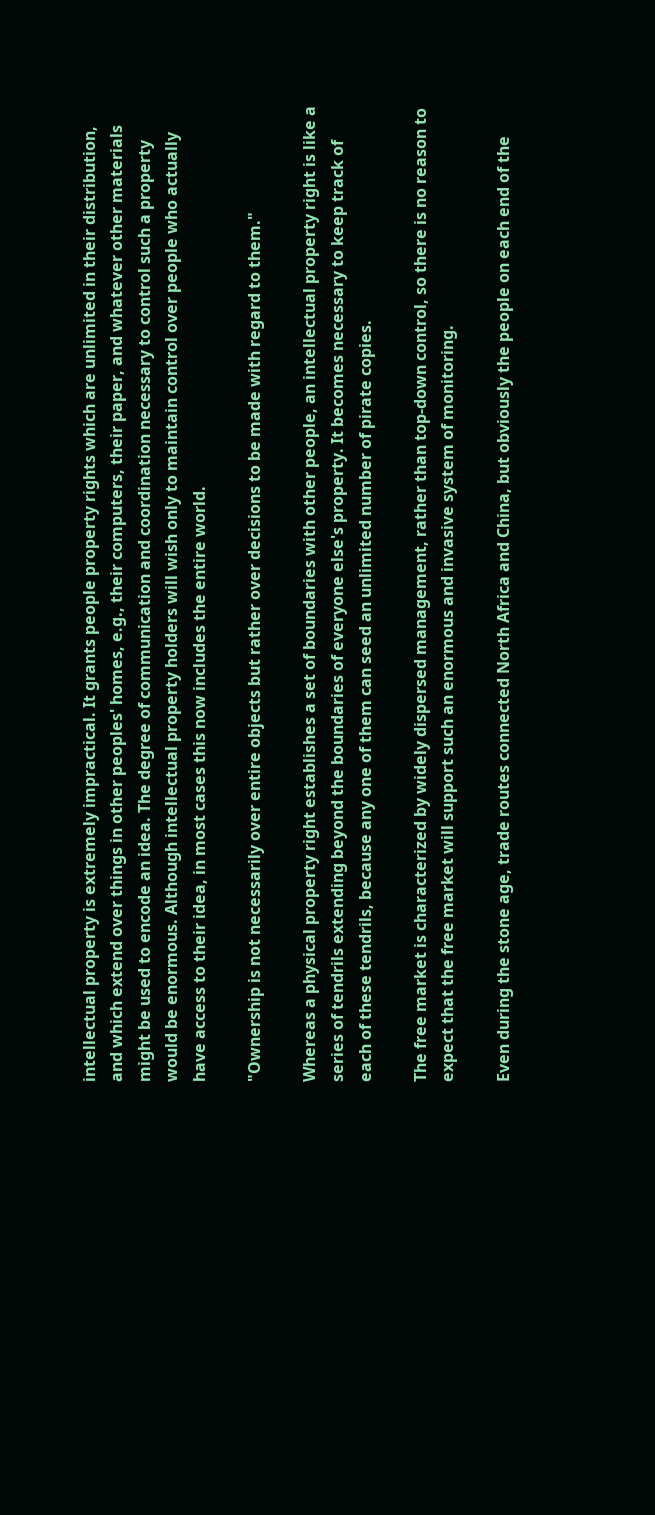intellectual property is extremely impractical. It grants people property rights which are unlimited in their distribution, and which extend over things in other peoples' homes, e.g., their computers, their paper, and whatever other materials might be used to encode an idea. The degree of communication and coordination necessary to control such a property would be enormous. Although intellectual property holders will wish only to maintain control over people who actually have access to their idea, in most cases this now includes the entire world.

"Ownership is not necessarily over entire objects but rather over decisions to be made with regard to them."

Whereas a physical property right establishes a set of boundaries with other people, an intellectual property right is like a series of tendrils extending beyond the boundaries of everyone else's property. It becomes necessary to keep track of each of these tendrils, because any one of them can seed an unlimited number of pirate copies.

The free market is characterized by widely dispersed management, rather than top-down control, so there is no reason to expect that the free market will support such an enormous and invasive system of monitoring.

Even during the stone age, trade routes connected North Africa and China, but obviously the people on each end of the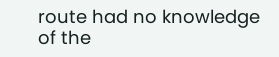route had no knowledge of the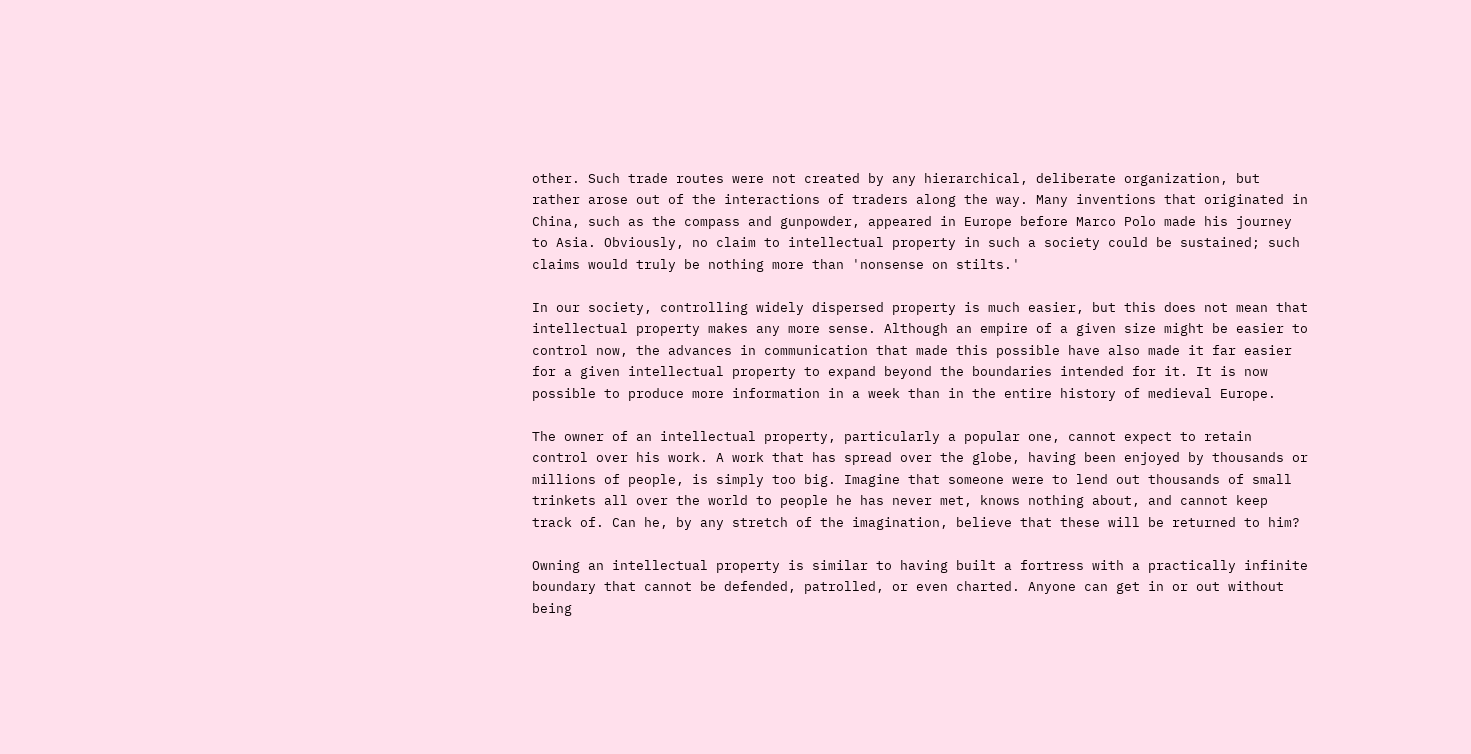other. Such trade routes were not created by any hierarchical, deliberate organization, but rather arose out of the interactions of traders along the way. Many inventions that originated in China, such as the compass and gunpowder, appeared in Europe before Marco Polo made his journey to Asia. Obviously, no claim to intellectual property in such a society could be sustained; such claims would truly be nothing more than 'nonsense on stilts.'

In our society, controlling widely dispersed property is much easier, but this does not mean that intellectual property makes any more sense. Although an empire of a given size might be easier to control now, the advances in communication that made this possible have also made it far easier for a given intellectual property to expand beyond the boundaries intended for it. It is now possible to produce more information in a week than in the entire history of medieval Europe.

The owner of an intellectual property, particularly a popular one, cannot expect to retain control over his work. A work that has spread over the globe, having been enjoyed by thousands or millions of people, is simply too big. Imagine that someone were to lend out thousands of small trinkets all over the world to people he has never met, knows nothing about, and cannot keep track of. Can he, by any stretch of the imagination, believe that these will be returned to him?

Owning an intellectual property is similar to having built a fortress with a practically infinite boundary that cannot be defended, patrolled, or even charted. Anyone can get in or out without being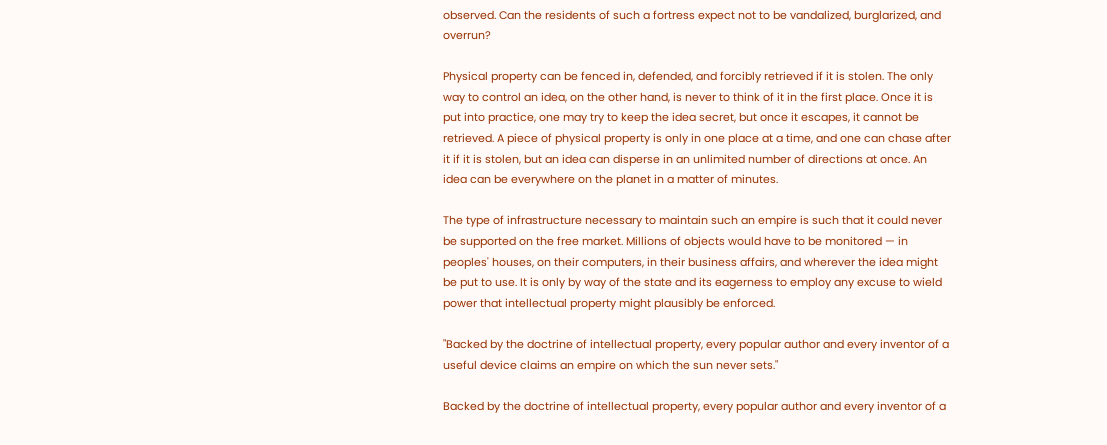observed. Can the residents of such a fortress expect not to be vandalized, burglarized, and overrun?

Physical property can be fenced in, defended, and forcibly retrieved if it is stolen. The only way to control an idea, on the other hand, is never to think of it in the first place. Once it is put into practice, one may try to keep the idea secret, but once it escapes, it cannot be retrieved. A piece of physical property is only in one place at a time, and one can chase after it if it is stolen, but an idea can disperse in an unlimited number of directions at once. An idea can be everywhere on the planet in a matter of minutes.

The type of infrastructure necessary to maintain such an empire is such that it could never be supported on the free market. Millions of objects would have to be monitored — in peoples' houses, on their computers, in their business affairs, and wherever the idea might be put to use. It is only by way of the state and its eagerness to employ any excuse to wield power that intellectual property might plausibly be enforced.

"Backed by the doctrine of intellectual property, every popular author and every inventor of a useful device claims an empire on which the sun never sets."

Backed by the doctrine of intellectual property, every popular author and every inventor of a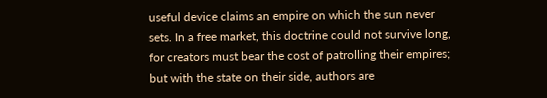useful device claims an empire on which the sun never sets. In a free market, this doctrine could not survive long, for creators must bear the cost of patrolling their empires; but with the state on their side, authors are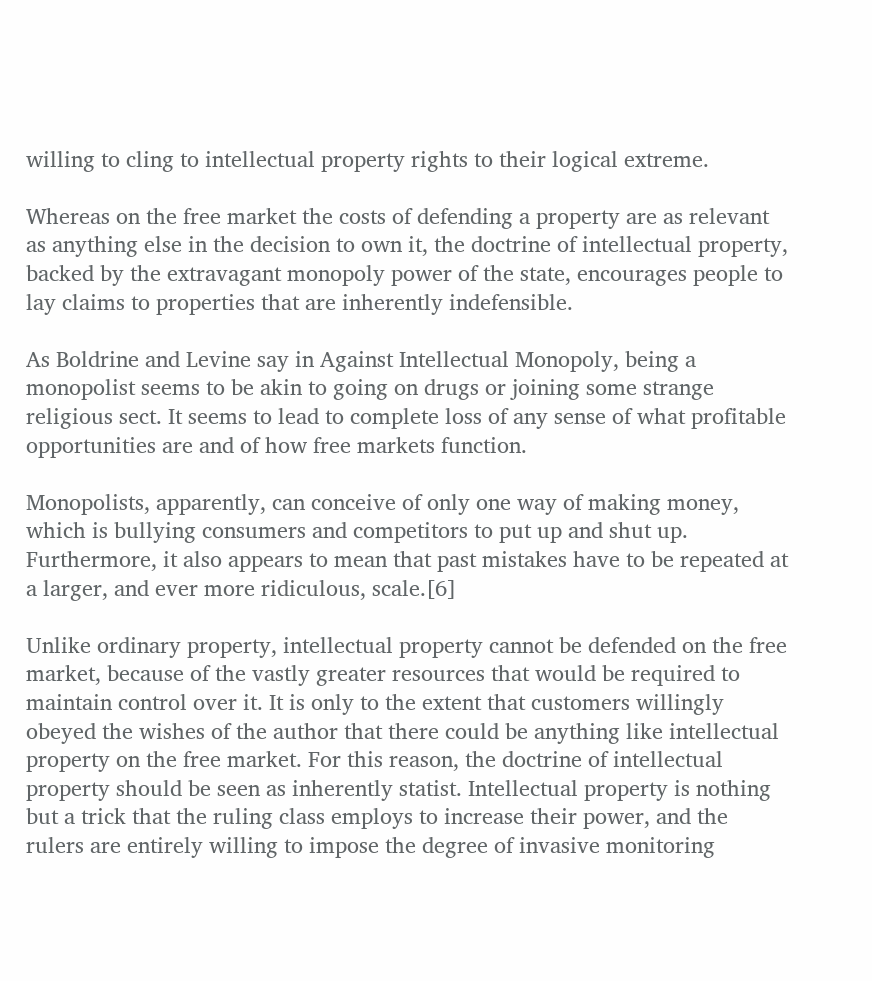willing to cling to intellectual property rights to their logical extreme.

Whereas on the free market the costs of defending a property are as relevant as anything else in the decision to own it, the doctrine of intellectual property, backed by the extravagant monopoly power of the state, encourages people to lay claims to properties that are inherently indefensible.

As Boldrine and Levine say in Against Intellectual Monopoly, being a monopolist seems to be akin to going on drugs or joining some strange religious sect. It seems to lead to complete loss of any sense of what profitable opportunities are and of how free markets function.

Monopolists, apparently, can conceive of only one way of making money, which is bullying consumers and competitors to put up and shut up. Furthermore, it also appears to mean that past mistakes have to be repeated at a larger, and ever more ridiculous, scale.[6]

Unlike ordinary property, intellectual property cannot be defended on the free market, because of the vastly greater resources that would be required to maintain control over it. It is only to the extent that customers willingly obeyed the wishes of the author that there could be anything like intellectual property on the free market. For this reason, the doctrine of intellectual property should be seen as inherently statist. Intellectual property is nothing but a trick that the ruling class employs to increase their power, and the rulers are entirely willing to impose the degree of invasive monitoring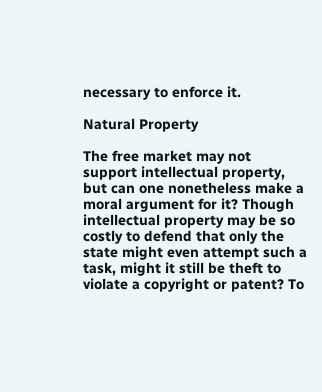necessary to enforce it.

Natural Property

The free market may not support intellectual property, but can one nonetheless make a moral argument for it? Though intellectual property may be so costly to defend that only the state might even attempt such a task, might it still be theft to violate a copyright or patent? To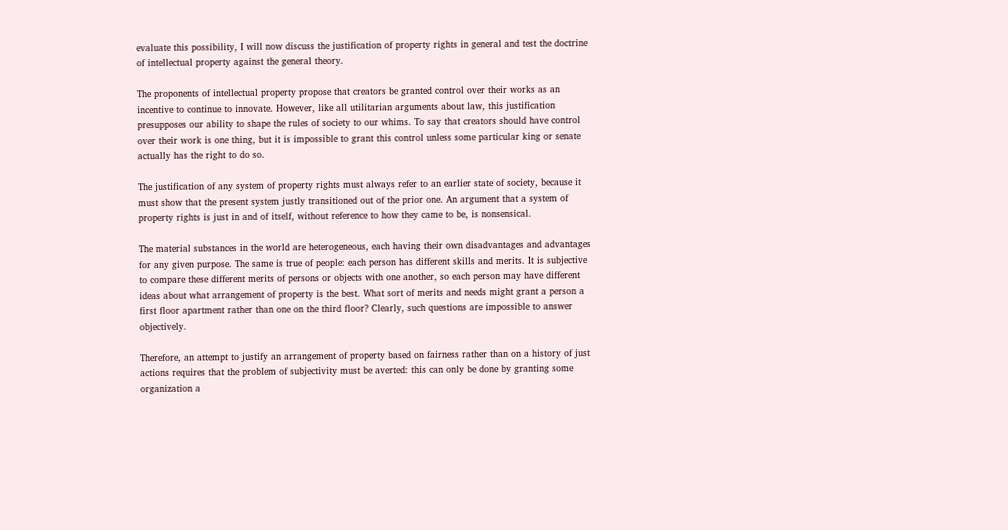evaluate this possibility, I will now discuss the justification of property rights in general and test the doctrine of intellectual property against the general theory.

The proponents of intellectual property propose that creators be granted control over their works as an incentive to continue to innovate. However, like all utilitarian arguments about law, this justification presupposes our ability to shape the rules of society to our whims. To say that creators should have control over their work is one thing, but it is impossible to grant this control unless some particular king or senate actually has the right to do so.

The justification of any system of property rights must always refer to an earlier state of society, because it must show that the present system justly transitioned out of the prior one. An argument that a system of property rights is just in and of itself, without reference to how they came to be, is nonsensical.

The material substances in the world are heterogeneous, each having their own disadvantages and advantages for any given purpose. The same is true of people: each person has different skills and merits. It is subjective to compare these different merits of persons or objects with one another, so each person may have different ideas about what arrangement of property is the best. What sort of merits and needs might grant a person a first floor apartment rather than one on the third floor? Clearly, such questions are impossible to answer objectively.

Therefore, an attempt to justify an arrangement of property based on fairness rather than on a history of just actions requires that the problem of subjectivity must be averted: this can only be done by granting some organization a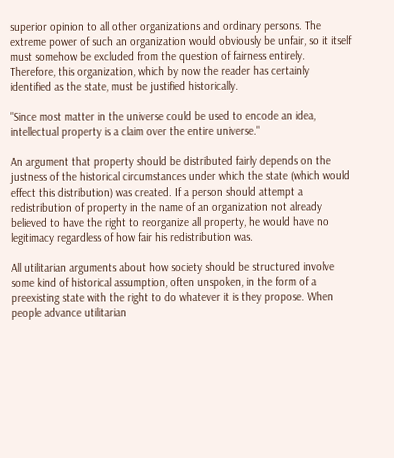superior opinion to all other organizations and ordinary persons. The extreme power of such an organization would obviously be unfair, so it itself must somehow be excluded from the question of fairness entirely. Therefore, this organization, which by now the reader has certainly identified as the state, must be justified historically.

"Since most matter in the universe could be used to encode an idea, intellectual property is a claim over the entire universe."

An argument that property should be distributed fairly depends on the justness of the historical circumstances under which the state (which would effect this distribution) was created. If a person should attempt a redistribution of property in the name of an organization not already believed to have the right to reorganize all property, he would have no legitimacy regardless of how fair his redistribution was.

All utilitarian arguments about how society should be structured involve some kind of historical assumption, often unspoken, in the form of a preexisting state with the right to do whatever it is they propose. When people advance utilitarian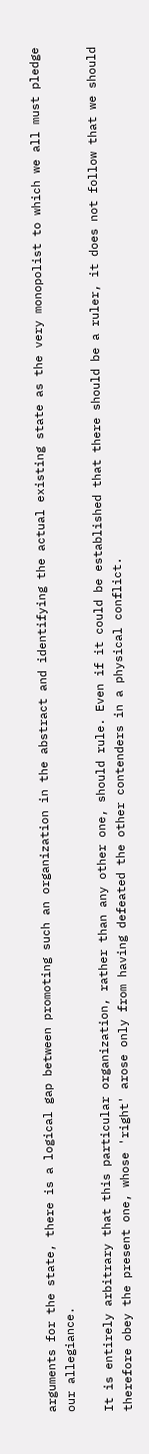arguments for the state, there is a logical gap between promoting such an organization in the abstract and identifying the actual existing state as the very monopolist to which we all must pledge our allegiance.

It is entirely arbitrary that this particular organization, rather than any other one, should rule. Even if it could be established that there should be a ruler, it does not follow that we should therefore obey the present one, whose 'right' arose only from having defeated the other contenders in a physical conflict.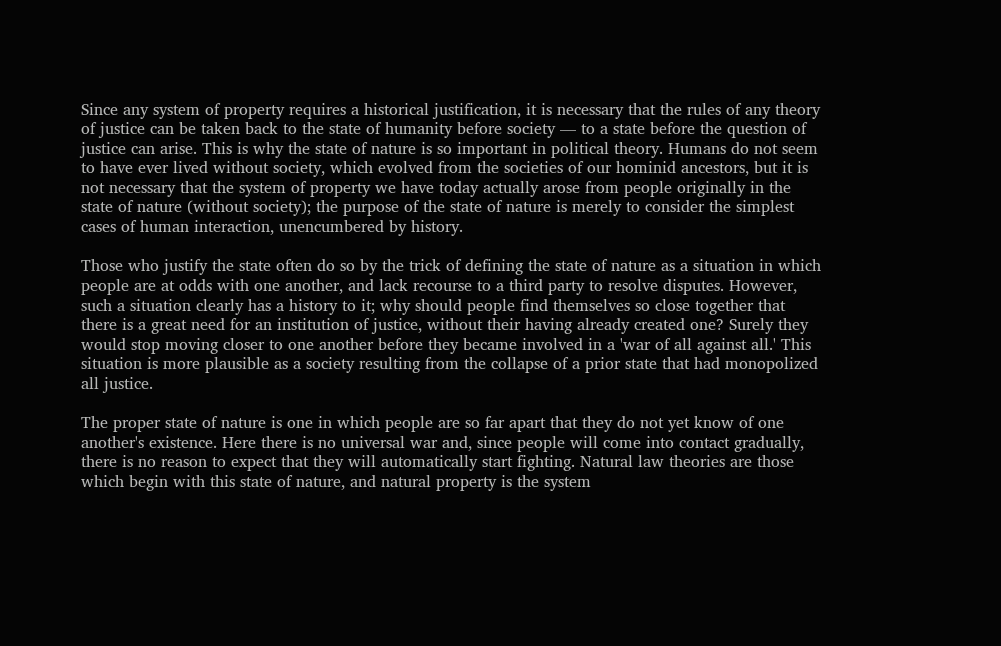Since any system of property requires a historical justification, it is necessary that the rules of any theory of justice can be taken back to the state of humanity before society — to a state before the question of justice can arise. This is why the state of nature is so important in political theory. Humans do not seem to have ever lived without society, which evolved from the societies of our hominid ancestors, but it is not necessary that the system of property we have today actually arose from people originally in the state of nature (without society); the purpose of the state of nature is merely to consider the simplest cases of human interaction, unencumbered by history.

Those who justify the state often do so by the trick of defining the state of nature as a situation in which people are at odds with one another, and lack recourse to a third party to resolve disputes. However, such a situation clearly has a history to it; why should people find themselves so close together that there is a great need for an institution of justice, without their having already created one? Surely they would stop moving closer to one another before they became involved in a 'war of all against all.' This situation is more plausible as a society resulting from the collapse of a prior state that had monopolized all justice.

The proper state of nature is one in which people are so far apart that they do not yet know of one another's existence. Here there is no universal war and, since people will come into contact gradually, there is no reason to expect that they will automatically start fighting. Natural law theories are those which begin with this state of nature, and natural property is the system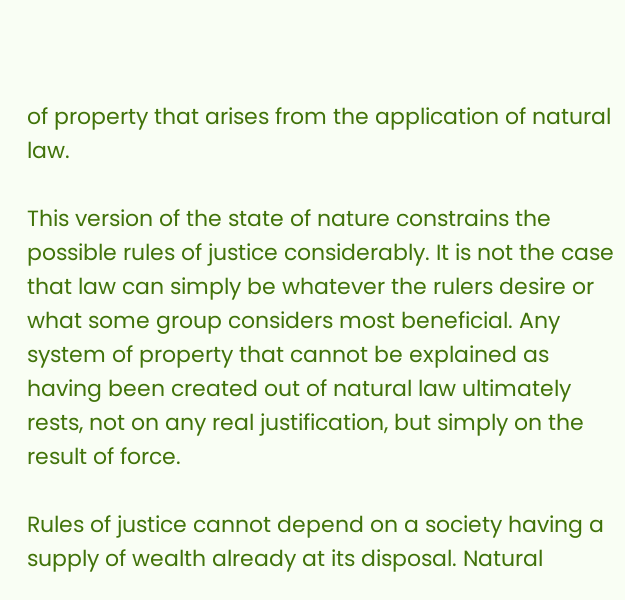of property that arises from the application of natural law.

This version of the state of nature constrains the possible rules of justice considerably. It is not the case that law can simply be whatever the rulers desire or what some group considers most beneficial. Any system of property that cannot be explained as having been created out of natural law ultimately rests, not on any real justification, but simply on the result of force.

Rules of justice cannot depend on a society having a supply of wealth already at its disposal. Natural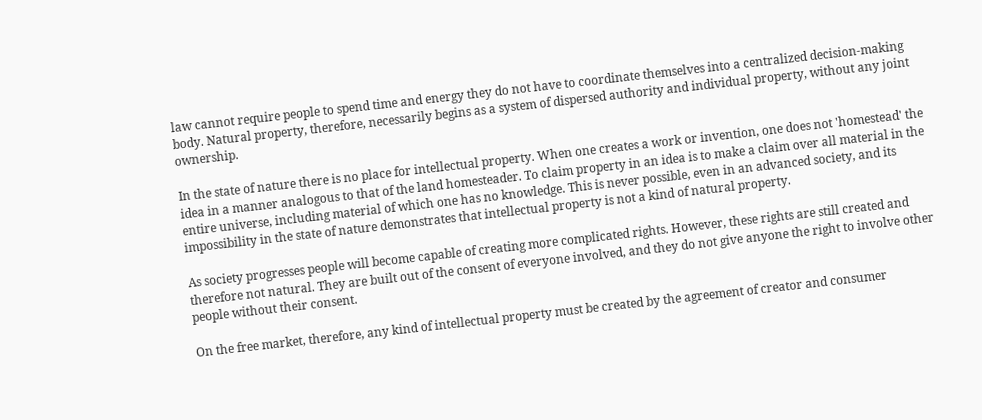law cannot require people to spend time and energy they do not have to coordinate themselves into a centralized decision-making body. Natural property, therefore, necessarily begins as a system of dispersed authority and individual property, without any joint ownership.

In the state of nature there is no place for intellectual property. When one creates a work or invention, one does not 'homestead' the idea in a manner analogous to that of the land homesteader. To claim property in an idea is to make a claim over all material in the entire universe, including material of which one has no knowledge. This is never possible, even in an advanced society, and its impossibility in the state of nature demonstrates that intellectual property is not a kind of natural property.

As society progresses people will become capable of creating more complicated rights. However, these rights are still created and therefore not natural. They are built out of the consent of everyone involved, and they do not give anyone the right to involve other people without their consent.

On the free market, therefore, any kind of intellectual property must be created by the agreement of creator and consumer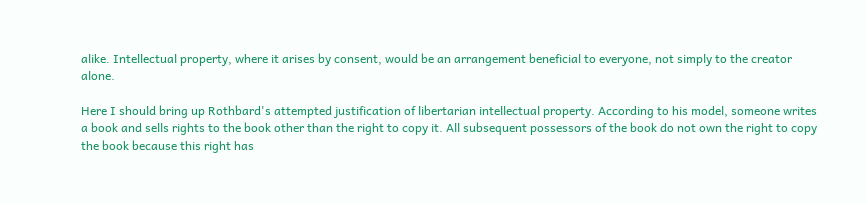alike. Intellectual property, where it arises by consent, would be an arrangement beneficial to everyone, not simply to the creator alone.

Here I should bring up Rothbard's attempted justification of libertarian intellectual property. According to his model, someone writes a book and sells rights to the book other than the right to copy it. All subsequent possessors of the book do not own the right to copy the book because this right has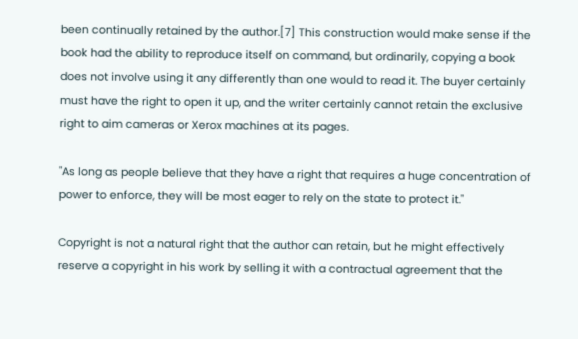been continually retained by the author.[7] This construction would make sense if the book had the ability to reproduce itself on command, but ordinarily, copying a book does not involve using it any differently than one would to read it. The buyer certainly must have the right to open it up, and the writer certainly cannot retain the exclusive right to aim cameras or Xerox machines at its pages.

"As long as people believe that they have a right that requires a huge concentration of power to enforce, they will be most eager to rely on the state to protect it."

Copyright is not a natural right that the author can retain, but he might effectively reserve a copyright in his work by selling it with a contractual agreement that the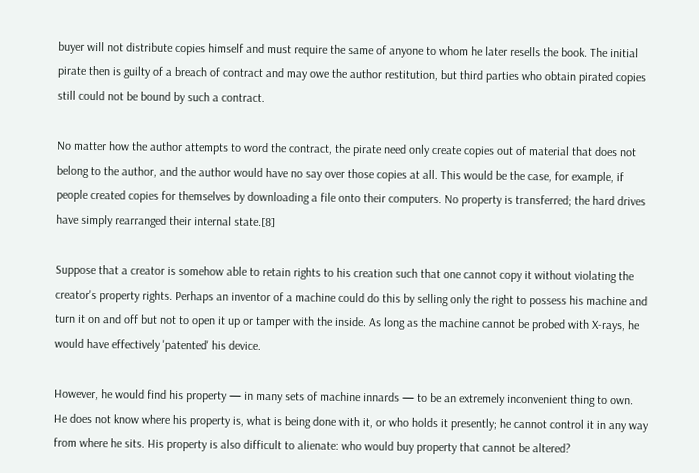buyer will not distribute copies himself and must require the same of anyone to whom he later resells the book. The initial pirate then is guilty of a breach of contract and may owe the author restitution, but third parties who obtain pirated copies still could not be bound by such a contract.

No matter how the author attempts to word the contract, the pirate need only create copies out of material that does not belong to the author, and the author would have no say over those copies at all. This would be the case, for example, if people created copies for themselves by downloading a file onto their computers. No property is transferred; the hard drives have simply rearranged their internal state.[8]

Suppose that a creator is somehow able to retain rights to his creation such that one cannot copy it without violating the creator's property rights. Perhaps an inventor of a machine could do this by selling only the right to possess his machine and turn it on and off but not to open it up or tamper with the inside. As long as the machine cannot be probed with X-rays, he would have effectively 'patented' his device.

However, he would find his property — in many sets of machine innards — to be an extremely inconvenient thing to own. He does not know where his property is, what is being done with it, or who holds it presently; he cannot control it in any way from where he sits. His property is also difficult to alienate: who would buy property that cannot be altered?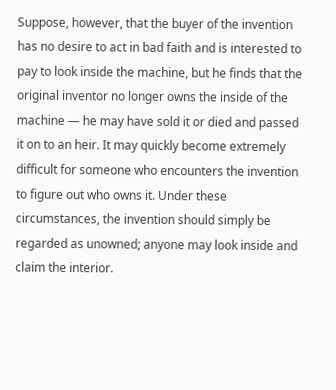Suppose, however, that the buyer of the invention has no desire to act in bad faith and is interested to pay to look inside the machine, but he finds that the original inventor no longer owns the inside of the machine — he may have sold it or died and passed it on to an heir. It may quickly become extremely difficult for someone who encounters the invention to figure out who owns it. Under these circumstances, the invention should simply be regarded as unowned; anyone may look inside and claim the interior.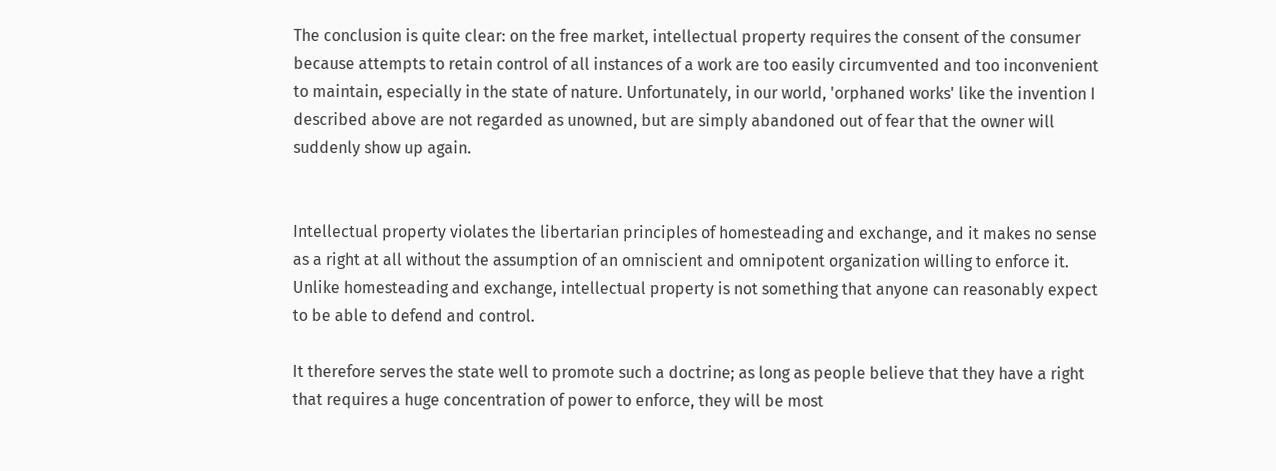The conclusion is quite clear: on the free market, intellectual property requires the consent of the consumer because attempts to retain control of all instances of a work are too easily circumvented and too inconvenient to maintain, especially in the state of nature. Unfortunately, in our world, 'orphaned works' like the invention I described above are not regarded as unowned, but are simply abandoned out of fear that the owner will suddenly show up again.


Intellectual property violates the libertarian principles of homesteading and exchange, and it makes no sense as a right at all without the assumption of an omniscient and omnipotent organization willing to enforce it. Unlike homesteading and exchange, intellectual property is not something that anyone can reasonably expect to be able to defend and control.

It therefore serves the state well to promote such a doctrine; as long as people believe that they have a right that requires a huge concentration of power to enforce, they will be most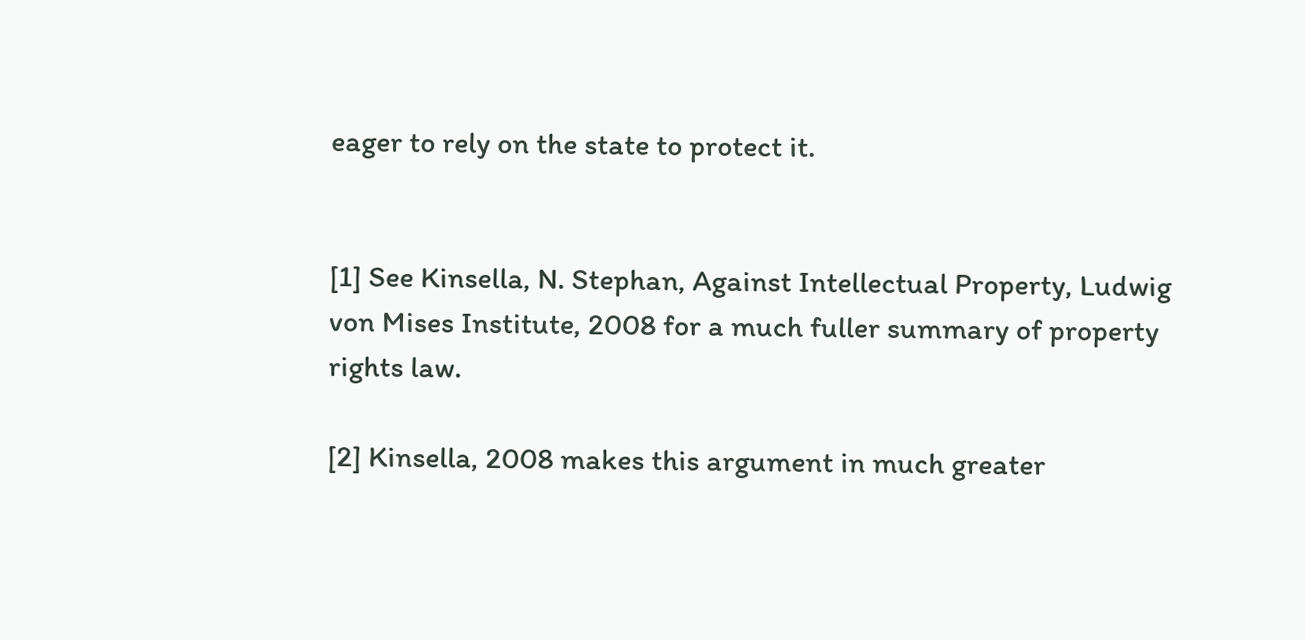eager to rely on the state to protect it.


[1] See Kinsella, N. Stephan, Against Intellectual Property, Ludwig von Mises Institute, 2008 for a much fuller summary of property rights law.

[2] Kinsella, 2008 makes this argument in much greater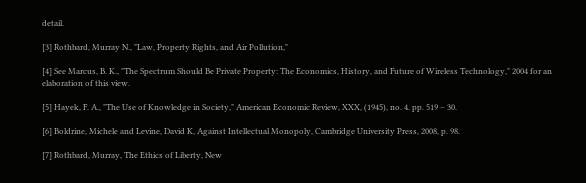detail.

[3] Rothbard, Murray N., "Law, Property Rights, and Air Pollution,"

[4] See Marcus, B. K., "The Spectrum Should Be Private Property: The Economics, History, and Future of Wireless Technology," 2004 for an elaboration of this view.

[5] Hayek, F. A., "The Use of Knowledge in Society," American Economic Review, XXX, (1945), no. 4. pp. 519 – 30.

[6] Boldrine, Michele and Levine, David K, Against Intellectual Monopoly, Cambridge University Press, 2008, p. 98.

[7] Rothbard, Murray, The Ethics of Liberty, New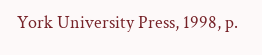York University Press, 1998, p.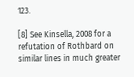123.

[8] See Kinsella, 2008 for a refutation of Rothbard on similar lines in much greater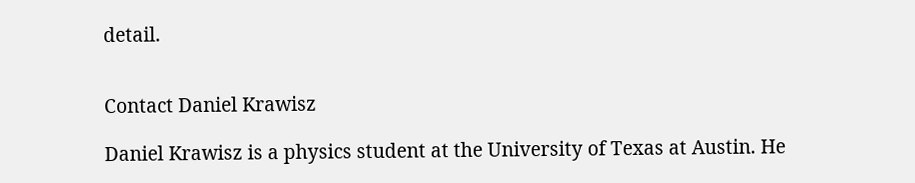detail.


Contact Daniel Krawisz

Daniel Krawisz is a physics student at the University of Texas at Austin. He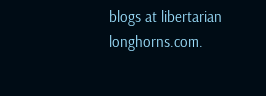blogs at libertarian longhorns.com.